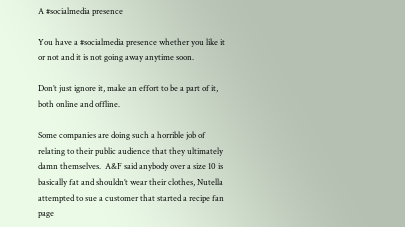A #socialmedia presence

You have a #socialmedia presence whether you like it or not and it is not going away anytime soon.

Don’t just ignore it, make an effort to be a part of it, both online and offline.

Some companies are doing such a horrible job of relating to their public audience that they ultimately damn themselves.  A&F said anybody over a size 10 is basically fat and shouldn’t wear their clothes, Nutella attempted to sue a customer that started a recipe fan page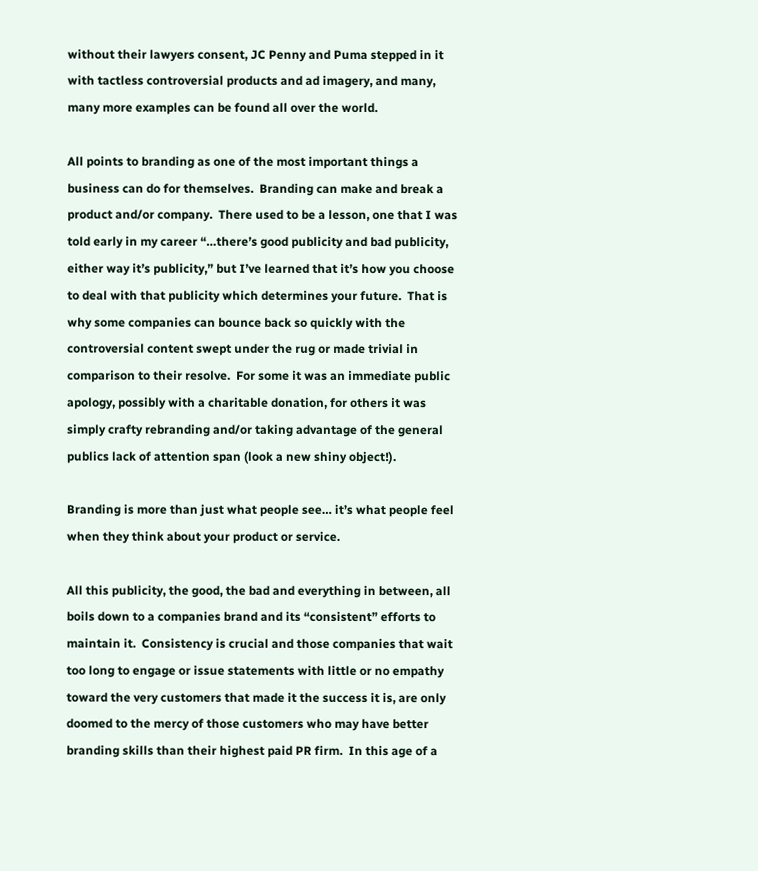without their lawyers consent, JC Penny and Puma stepped in it with tactless controversial products and ad imagery, and many, many more examples can be found all over the world.

All points to branding as one of the most important things a business can do for themselves.  Branding can make and break a product and/or company.  There used to be a lesson, one that I was told early in my career “…there’s good publicity and bad publicity, either way it’s publicity,” but I’ve learned that it’s how you choose to deal with that publicity which determines your future.  That is why some companies can bounce back so quickly with the controversial content swept under the rug or made trivial in comparison to their resolve.  For some it was an immediate public apology, possibly with a charitable donation, for others it was simply crafty rebranding and/or taking advantage of the general publics lack of attention span (look a new shiny object!).

Branding is more than just what people see… it’s what people feel when they think about your product or service.

All this publicity, the good, the bad and everything in between, all boils down to a companies brand and its “consistent” efforts to maintain it.  Consistency is crucial and those companies that wait too long to engage or issue statements with little or no empathy toward the very customers that made it the success it is, are only doomed to the mercy of those customers who may have better branding skills than their highest paid PR firm.  In this age of a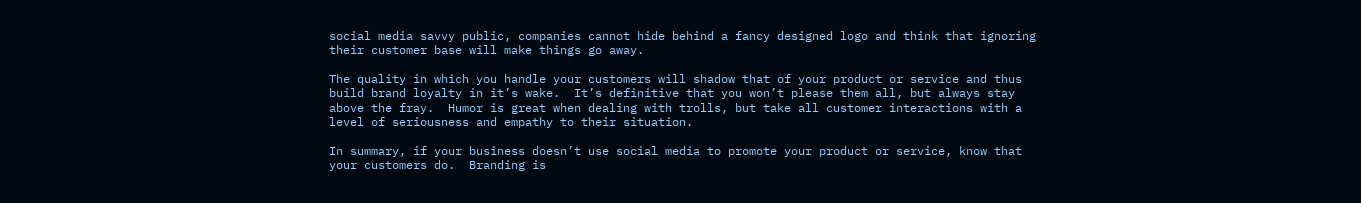social media savvy public, companies cannot hide behind a fancy designed logo and think that ignoring their customer base will make things go away.

The quality in which you handle your customers will shadow that of your product or service and thus build brand loyalty in it’s wake.  It’s definitive that you won’t please them all, but always stay above the fray.  Humor is great when dealing with trolls, but take all customer interactions with a level of seriousness and empathy to their situation.

In summary, if your business doesn’t use social media to promote your product or service, know that your customers do.  Branding is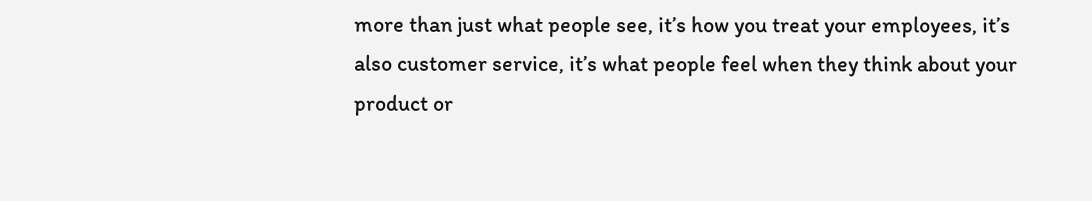more than just what people see, it’s how you treat your employees, it’s also customer service, it’s what people feel when they think about your product or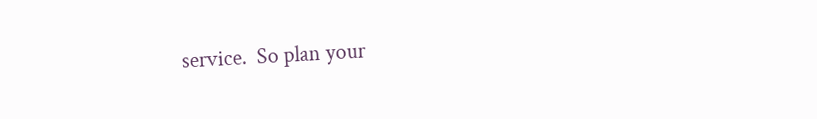service.  So plan your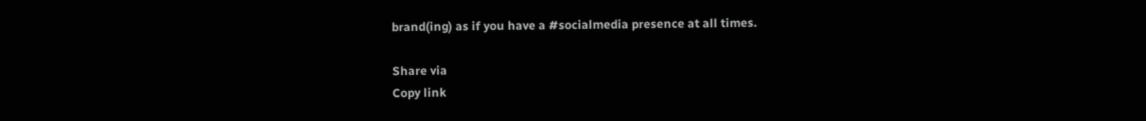brand(ing) as if you have a #socialmedia presence at all times.

Share via
Copy link